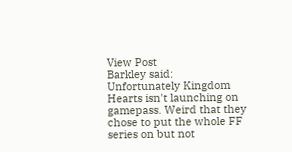View Post
Barkley said:
Unfortunately Kingdom Hearts isn't launching on gamepass. Weird that they chose to put the whole FF series on but not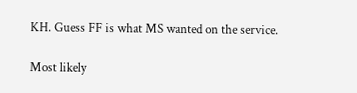KH. Guess FF is what MS wanted on the service.

Most likely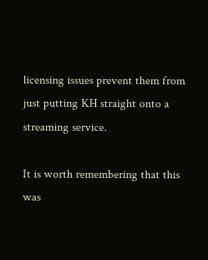licensing issues prevent them from just putting KH straight onto a streaming service.

It is worth remembering that this was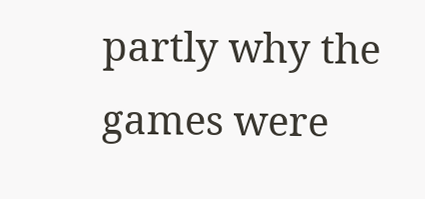partly why the games were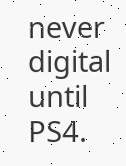never digital until PS4.